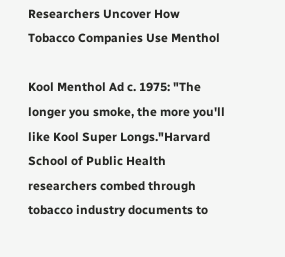Researchers Uncover How Tobacco Companies Use Menthol

Kool Menthol Ad c. 1975: "The longer you smoke, the more you'll like Kool Super Longs."Harvard School of Public Health researchers combed through tobacco industry documents to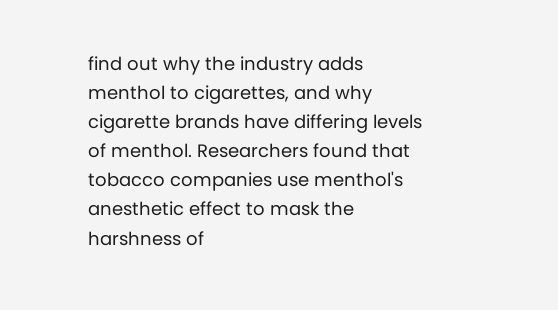find out why the industry adds menthol to cigarettes, and why cigarette brands have differing levels of menthol. Researchers found that tobacco companies use menthol's anesthetic effect to mask the harshness of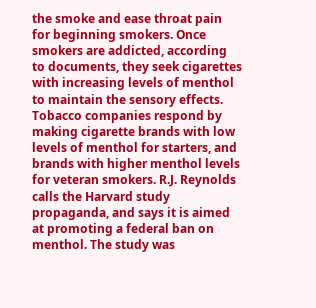the smoke and ease throat pain for beginning smokers. Once smokers are addicted, according to documents, they seek cigarettes with increasing levels of menthol to maintain the sensory effects. Tobacco companies respond by making cigarette brands with low levels of menthol for starters, and brands with higher menthol levels for veteran smokers. R.J. Reynolds calls the Harvard study propaganda, and says it is aimed at promoting a federal ban on menthol. The study was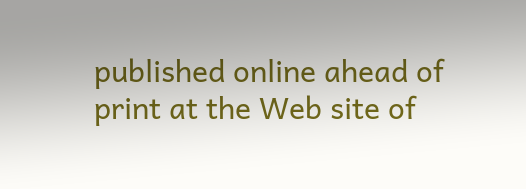published online ahead of print at the Web site of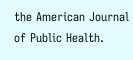the American Journal of Public Health.